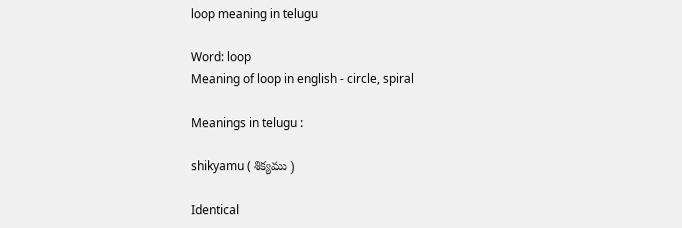loop meaning in telugu

Word: loop
Meaning of loop in english - circle, spiral

Meanings in telugu :

shikyamu ( శిక్యము )

Identical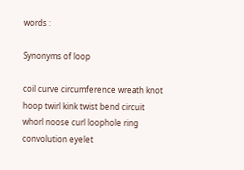words :

Synonyms of loop

coil curve circumference wreath knot hoop twirl kink twist bend circuit whorl noose curl loophole ring convolution eyelet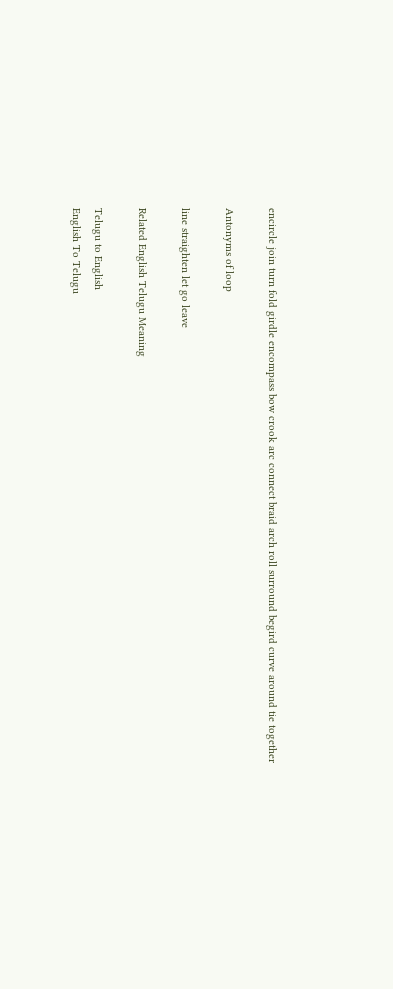encircle join turn fold girdle encompass bow crook arc connect braid arch roll surround begird curve around tie together

Antonyms of loop

line straighten let go leave

Related English Telugu Meaning

Telugu to English
English To Telugu